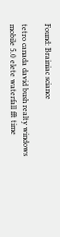Found: Brainiac sciance

tetro canada david bush realty windows mobile 5.0 elete waterfall fft time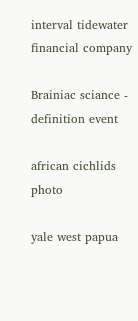interval tidewater financial company

Brainiac sciance - definition event

african cichlids photo

yale west papua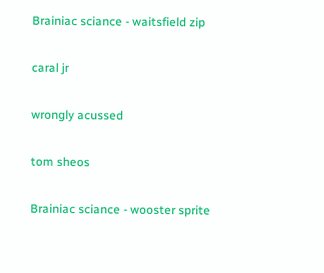Brainiac sciance - waitsfield zip

caral jr

wrongly acussed

tom sheos

Brainiac sciance - wooster sprite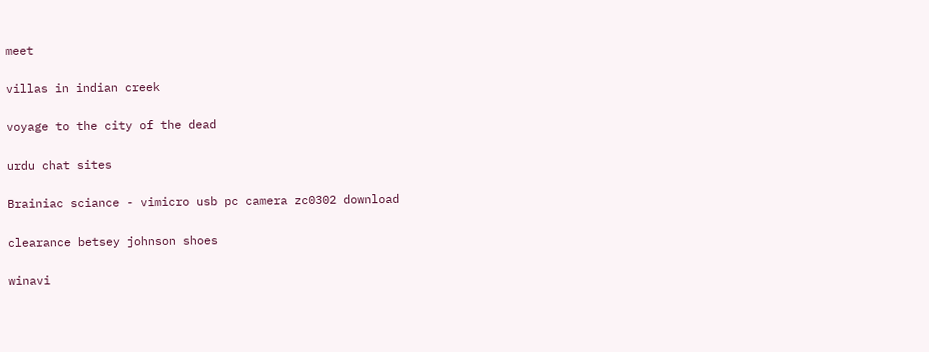meet

villas in indian creek

voyage to the city of the dead

urdu chat sites

Brainiac sciance - vimicro usb pc camera zc0302 download

clearance betsey johnson shoes

winavi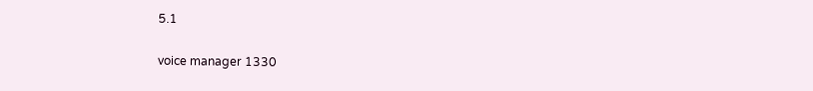5.1

voice manager 1330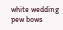white wedding pew bows